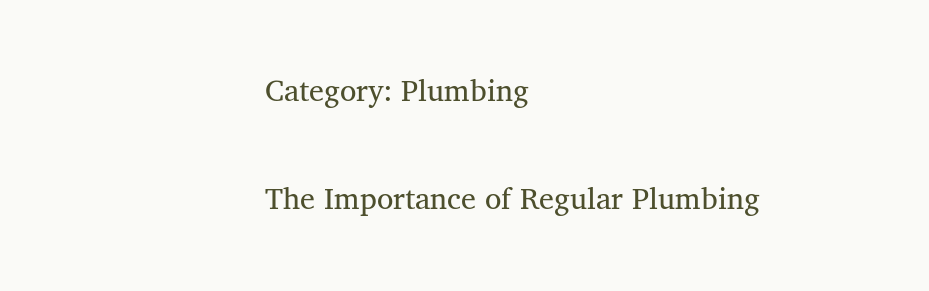Category: Plumbing

The Importance of Regular Plumbing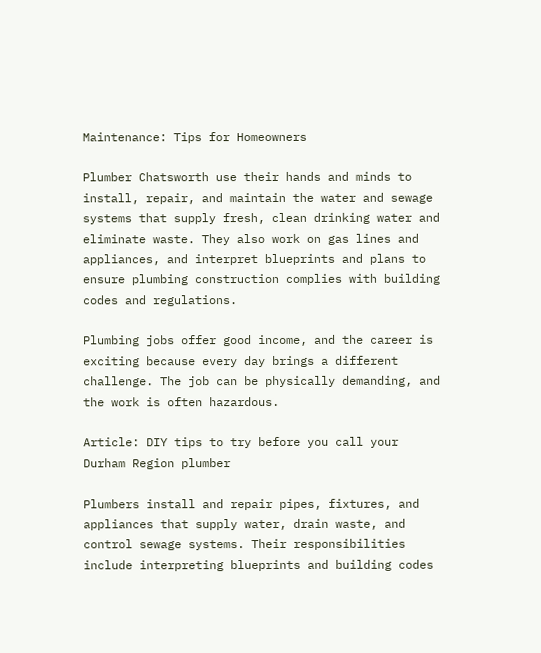Maintenance: Tips for Homeowners

Plumber Chatsworth use their hands and minds to install, repair, and maintain the water and sewage systems that supply fresh, clean drinking water and eliminate waste. They also work on gas lines and appliances, and interpret blueprints and plans to ensure plumbing construction complies with building codes and regulations.

Plumbing jobs offer good income, and the career is exciting because every day brings a different challenge. The job can be physically demanding, and the work is often hazardous.

Article: DIY tips to try before you call your Durham Region plumber

Plumbers install and repair pipes, fixtures, and appliances that supply water, drain waste, and control sewage systems. Their responsibilities include interpreting blueprints and building codes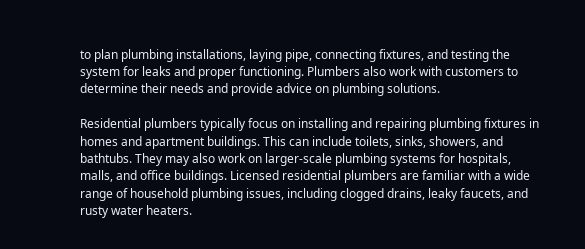to plan plumbing installations, laying pipe, connecting fixtures, and testing the system for leaks and proper functioning. Plumbers also work with customers to determine their needs and provide advice on plumbing solutions.

Residential plumbers typically focus on installing and repairing plumbing fixtures in homes and apartment buildings. This can include toilets, sinks, showers, and bathtubs. They may also work on larger-scale plumbing systems for hospitals, malls, and office buildings. Licensed residential plumbers are familiar with a wide range of household plumbing issues, including clogged drains, leaky faucets, and rusty water heaters.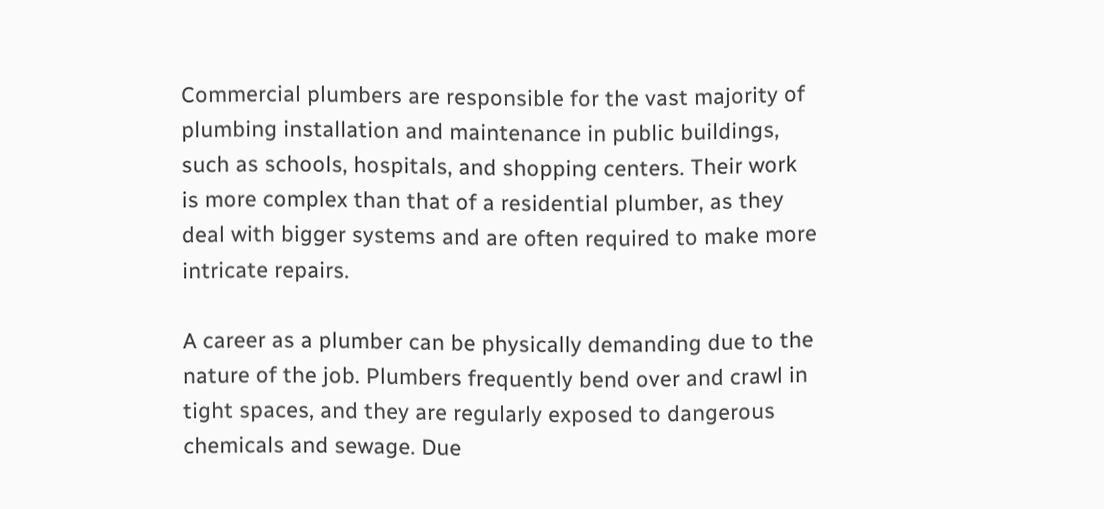Commercial plumbers are responsible for the vast majority of plumbing installation and maintenance in public buildings, such as schools, hospitals, and shopping centers. Their work is more complex than that of a residential plumber, as they deal with bigger systems and are often required to make more intricate repairs.

A career as a plumber can be physically demanding due to the nature of the job. Plumbers frequently bend over and crawl in tight spaces, and they are regularly exposed to dangerous chemicals and sewage. Due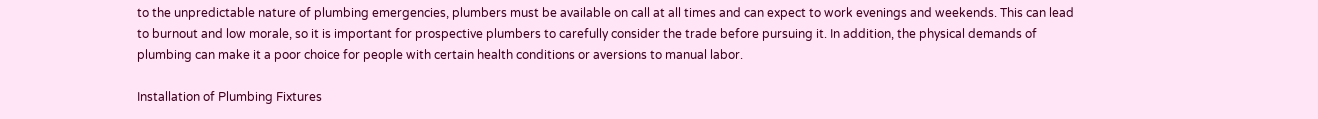to the unpredictable nature of plumbing emergencies, plumbers must be available on call at all times and can expect to work evenings and weekends. This can lead to burnout and low morale, so it is important for prospective plumbers to carefully consider the trade before pursuing it. In addition, the physical demands of plumbing can make it a poor choice for people with certain health conditions or aversions to manual labor.

Installation of Plumbing Fixtures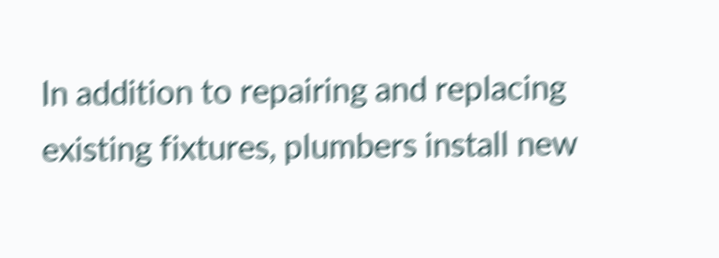In addition to repairing and replacing existing fixtures, plumbers install new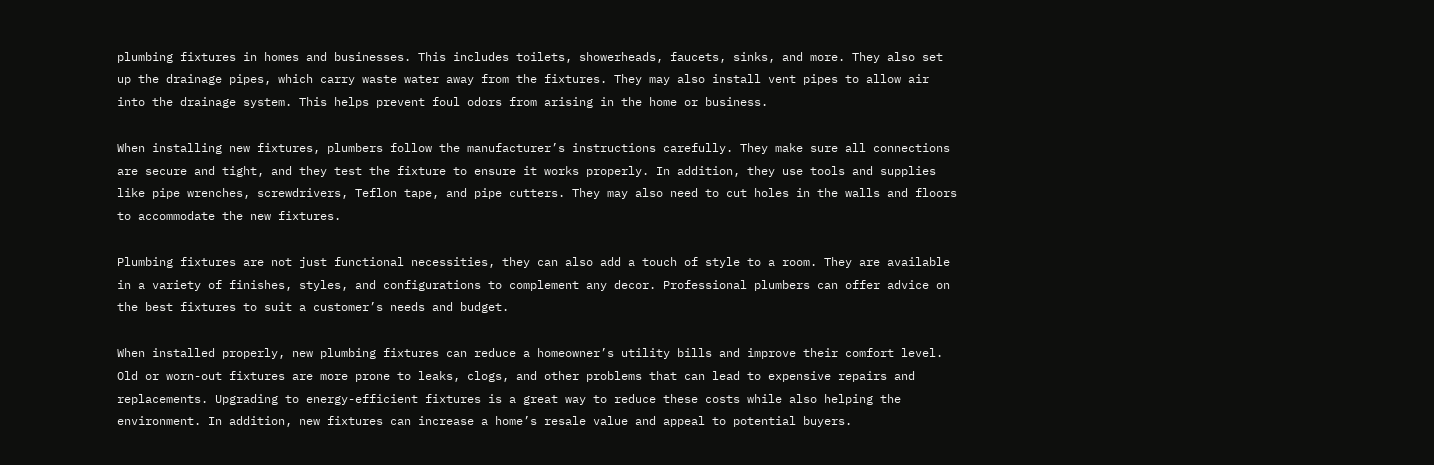plumbing fixtures in homes and businesses. This includes toilets, showerheads, faucets, sinks, and more. They also set up the drainage pipes, which carry waste water away from the fixtures. They may also install vent pipes to allow air into the drainage system. This helps prevent foul odors from arising in the home or business.

When installing new fixtures, plumbers follow the manufacturer’s instructions carefully. They make sure all connections are secure and tight, and they test the fixture to ensure it works properly. In addition, they use tools and supplies like pipe wrenches, screwdrivers, Teflon tape, and pipe cutters. They may also need to cut holes in the walls and floors to accommodate the new fixtures.

Plumbing fixtures are not just functional necessities, they can also add a touch of style to a room. They are available in a variety of finishes, styles, and configurations to complement any decor. Professional plumbers can offer advice on the best fixtures to suit a customer’s needs and budget.

When installed properly, new plumbing fixtures can reduce a homeowner’s utility bills and improve their comfort level. Old or worn-out fixtures are more prone to leaks, clogs, and other problems that can lead to expensive repairs and replacements. Upgrading to energy-efficient fixtures is a great way to reduce these costs while also helping the environment. In addition, new fixtures can increase a home’s resale value and appeal to potential buyers.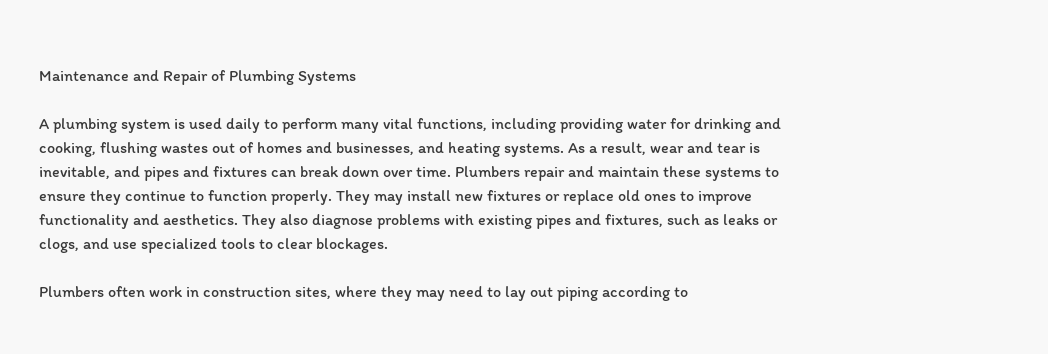Maintenance and Repair of Plumbing Systems

A plumbing system is used daily to perform many vital functions, including providing water for drinking and cooking, flushing wastes out of homes and businesses, and heating systems. As a result, wear and tear is inevitable, and pipes and fixtures can break down over time. Plumbers repair and maintain these systems to ensure they continue to function properly. They may install new fixtures or replace old ones to improve functionality and aesthetics. They also diagnose problems with existing pipes and fixtures, such as leaks or clogs, and use specialized tools to clear blockages.

Plumbers often work in construction sites, where they may need to lay out piping according to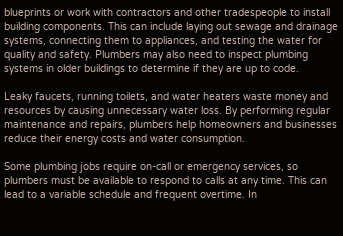blueprints or work with contractors and other tradespeople to install building components. This can include laying out sewage and drainage systems, connecting them to appliances, and testing the water for quality and safety. Plumbers may also need to inspect plumbing systems in older buildings to determine if they are up to code.

Leaky faucets, running toilets, and water heaters waste money and resources by causing unnecessary water loss. By performing regular maintenance and repairs, plumbers help homeowners and businesses reduce their energy costs and water consumption.

Some plumbing jobs require on-call or emergency services, so plumbers must be available to respond to calls at any time. This can lead to a variable schedule and frequent overtime. In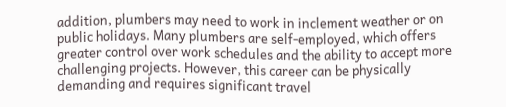addition, plumbers may need to work in inclement weather or on public holidays. Many plumbers are self-employed, which offers greater control over work schedules and the ability to accept more challenging projects. However, this career can be physically demanding and requires significant travel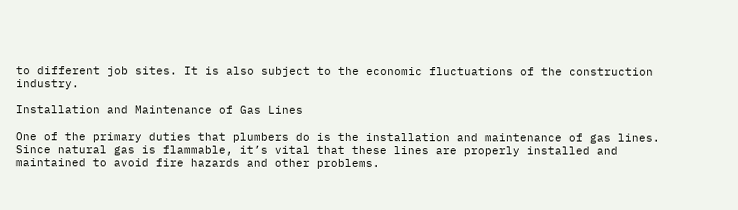to different job sites. It is also subject to the economic fluctuations of the construction industry.

Installation and Maintenance of Gas Lines

One of the primary duties that plumbers do is the installation and maintenance of gas lines. Since natural gas is flammable, it’s vital that these lines are properly installed and maintained to avoid fire hazards and other problems.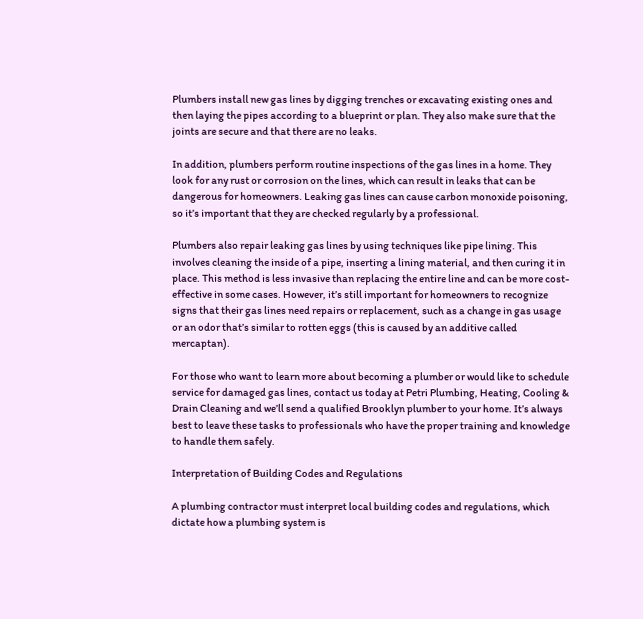Plumbers install new gas lines by digging trenches or excavating existing ones and then laying the pipes according to a blueprint or plan. They also make sure that the joints are secure and that there are no leaks.

In addition, plumbers perform routine inspections of the gas lines in a home. They look for any rust or corrosion on the lines, which can result in leaks that can be dangerous for homeowners. Leaking gas lines can cause carbon monoxide poisoning, so it’s important that they are checked regularly by a professional.

Plumbers also repair leaking gas lines by using techniques like pipe lining. This involves cleaning the inside of a pipe, inserting a lining material, and then curing it in place. This method is less invasive than replacing the entire line and can be more cost-effective in some cases. However, it’s still important for homeowners to recognize signs that their gas lines need repairs or replacement, such as a change in gas usage or an odor that’s similar to rotten eggs (this is caused by an additive called mercaptan).

For those who want to learn more about becoming a plumber or would like to schedule service for damaged gas lines, contact us today at Petri Plumbing, Heating, Cooling & Drain Cleaning and we’ll send a qualified Brooklyn plumber to your home. It’s always best to leave these tasks to professionals who have the proper training and knowledge to handle them safely.

Interpretation of Building Codes and Regulations

A plumbing contractor must interpret local building codes and regulations, which dictate how a plumbing system is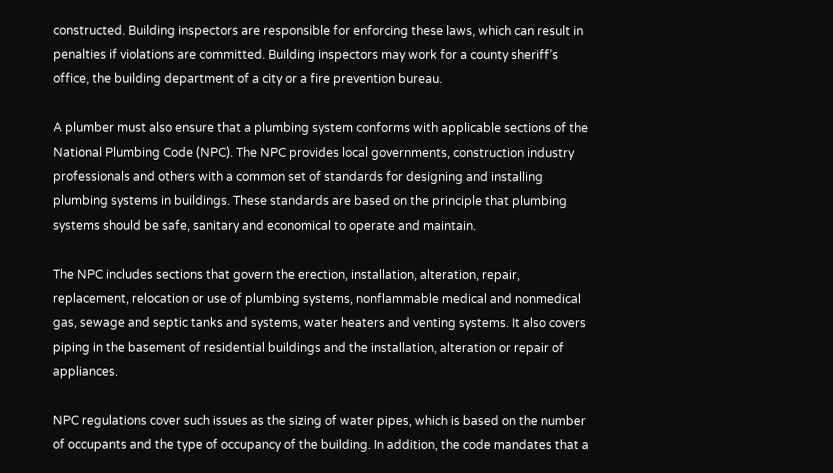constructed. Building inspectors are responsible for enforcing these laws, which can result in penalties if violations are committed. Building inspectors may work for a county sheriff’s office, the building department of a city or a fire prevention bureau.

A plumber must also ensure that a plumbing system conforms with applicable sections of the National Plumbing Code (NPC). The NPC provides local governments, construction industry professionals and others with a common set of standards for designing and installing plumbing systems in buildings. These standards are based on the principle that plumbing systems should be safe, sanitary and economical to operate and maintain.

The NPC includes sections that govern the erection, installation, alteration, repair, replacement, relocation or use of plumbing systems, nonflammable medical and nonmedical gas, sewage and septic tanks and systems, water heaters and venting systems. It also covers piping in the basement of residential buildings and the installation, alteration or repair of appliances.

NPC regulations cover such issues as the sizing of water pipes, which is based on the number of occupants and the type of occupancy of the building. In addition, the code mandates that a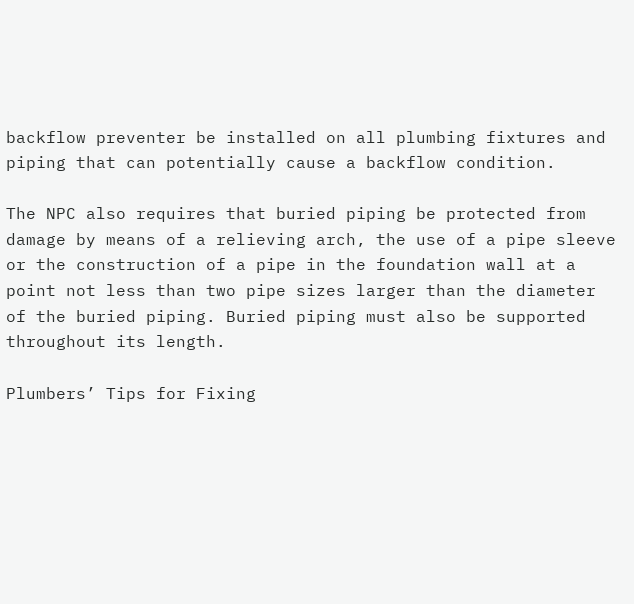backflow preventer be installed on all plumbing fixtures and piping that can potentially cause a backflow condition.

The NPC also requires that buried piping be protected from damage by means of a relieving arch, the use of a pipe sleeve or the construction of a pipe in the foundation wall at a point not less than two pipe sizes larger than the diameter of the buried piping. Buried piping must also be supported throughout its length.

Plumbers’ Tips for Fixing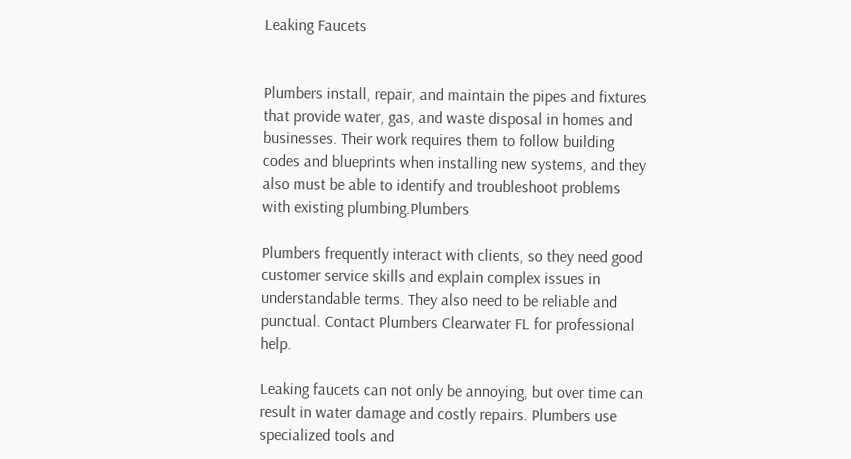Leaking Faucets


Plumbers install, repair, and maintain the pipes and fixtures that provide water, gas, and waste disposal in homes and businesses. Their work requires them to follow building codes and blueprints when installing new systems, and they also must be able to identify and troubleshoot problems with existing plumbing.Plumbers

Plumbers frequently interact with clients, so they need good customer service skills and explain complex issues in understandable terms. They also need to be reliable and punctual. Contact Plumbers Clearwater FL for professional help.

Leaking faucets can not only be annoying, but over time can result in water damage and costly repairs. Plumbers use specialized tools and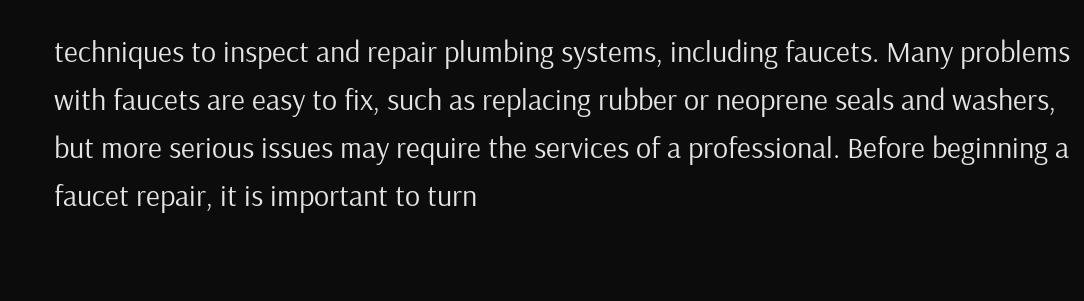techniques to inspect and repair plumbing systems, including faucets. Many problems with faucets are easy to fix, such as replacing rubber or neoprene seals and washers, but more serious issues may require the services of a professional. Before beginning a faucet repair, it is important to turn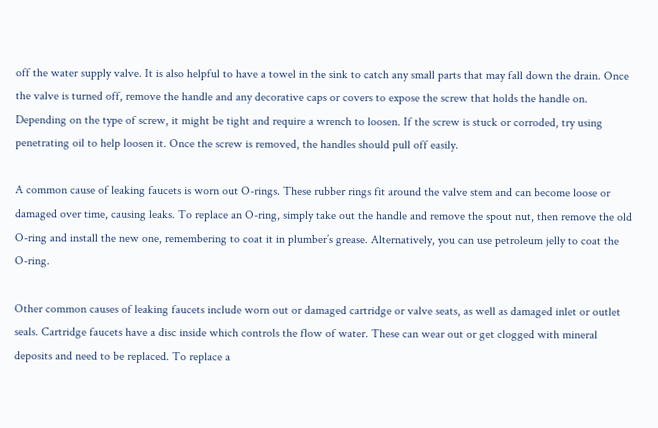off the water supply valve. It is also helpful to have a towel in the sink to catch any small parts that may fall down the drain. Once the valve is turned off, remove the handle and any decorative caps or covers to expose the screw that holds the handle on. Depending on the type of screw, it might be tight and require a wrench to loosen. If the screw is stuck or corroded, try using penetrating oil to help loosen it. Once the screw is removed, the handles should pull off easily.

A common cause of leaking faucets is worn out O-rings. These rubber rings fit around the valve stem and can become loose or damaged over time, causing leaks. To replace an O-ring, simply take out the handle and remove the spout nut, then remove the old O-ring and install the new one, remembering to coat it in plumber’s grease. Alternatively, you can use petroleum jelly to coat the O-ring.

Other common causes of leaking faucets include worn out or damaged cartridge or valve seats, as well as damaged inlet or outlet seals. Cartridge faucets have a disc inside which controls the flow of water. These can wear out or get clogged with mineral deposits and need to be replaced. To replace a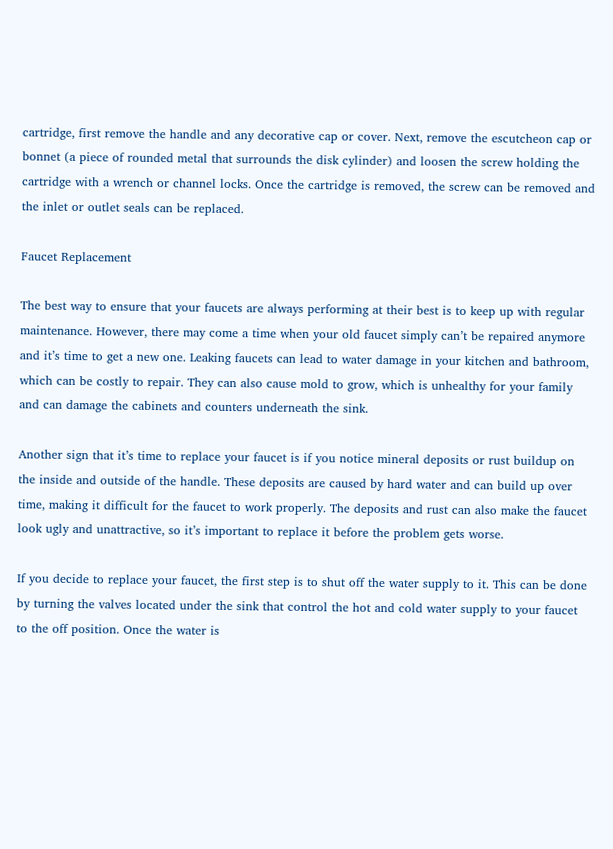cartridge, first remove the handle and any decorative cap or cover. Next, remove the escutcheon cap or bonnet (a piece of rounded metal that surrounds the disk cylinder) and loosen the screw holding the cartridge with a wrench or channel locks. Once the cartridge is removed, the screw can be removed and the inlet or outlet seals can be replaced.

Faucet Replacement

The best way to ensure that your faucets are always performing at their best is to keep up with regular maintenance. However, there may come a time when your old faucet simply can’t be repaired anymore and it’s time to get a new one. Leaking faucets can lead to water damage in your kitchen and bathroom, which can be costly to repair. They can also cause mold to grow, which is unhealthy for your family and can damage the cabinets and counters underneath the sink.

Another sign that it’s time to replace your faucet is if you notice mineral deposits or rust buildup on the inside and outside of the handle. These deposits are caused by hard water and can build up over time, making it difficult for the faucet to work properly. The deposits and rust can also make the faucet look ugly and unattractive, so it’s important to replace it before the problem gets worse.

If you decide to replace your faucet, the first step is to shut off the water supply to it. This can be done by turning the valves located under the sink that control the hot and cold water supply to your faucet to the off position. Once the water is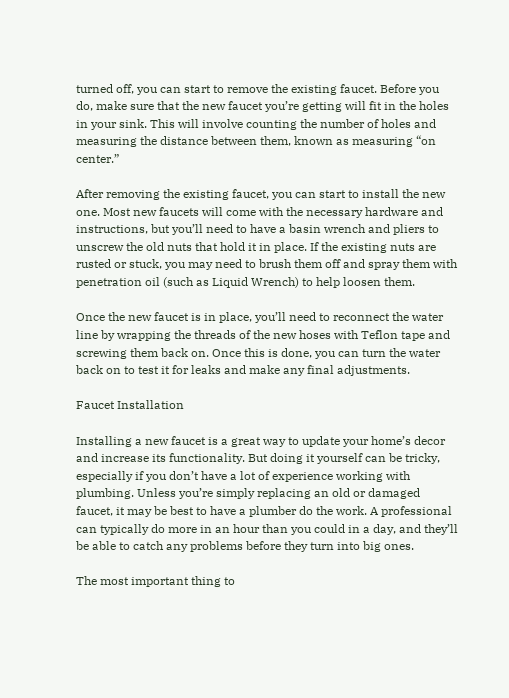turned off, you can start to remove the existing faucet. Before you do, make sure that the new faucet you’re getting will fit in the holes in your sink. This will involve counting the number of holes and measuring the distance between them, known as measuring “on center.”

After removing the existing faucet, you can start to install the new one. Most new faucets will come with the necessary hardware and instructions, but you’ll need to have a basin wrench and pliers to unscrew the old nuts that hold it in place. If the existing nuts are rusted or stuck, you may need to brush them off and spray them with penetration oil (such as Liquid Wrench) to help loosen them.

Once the new faucet is in place, you’ll need to reconnect the water line by wrapping the threads of the new hoses with Teflon tape and screwing them back on. Once this is done, you can turn the water back on to test it for leaks and make any final adjustments.

Faucet Installation

Installing a new faucet is a great way to update your home’s decor and increase its functionality. But doing it yourself can be tricky, especially if you don’t have a lot of experience working with plumbing. Unless you’re simply replacing an old or damaged faucet, it may be best to have a plumber do the work. A professional can typically do more in an hour than you could in a day, and they’ll be able to catch any problems before they turn into big ones.

The most important thing to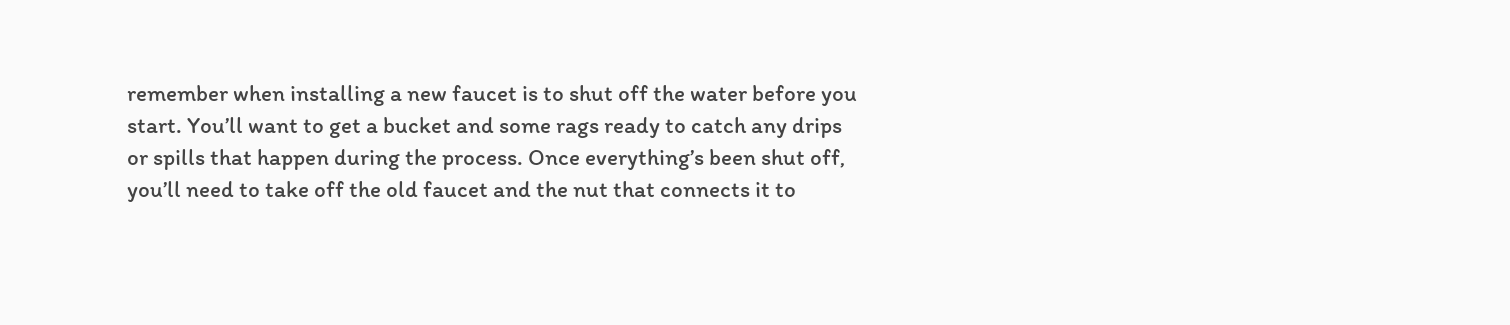remember when installing a new faucet is to shut off the water before you start. You’ll want to get a bucket and some rags ready to catch any drips or spills that happen during the process. Once everything’s been shut off, you’ll need to take off the old faucet and the nut that connects it to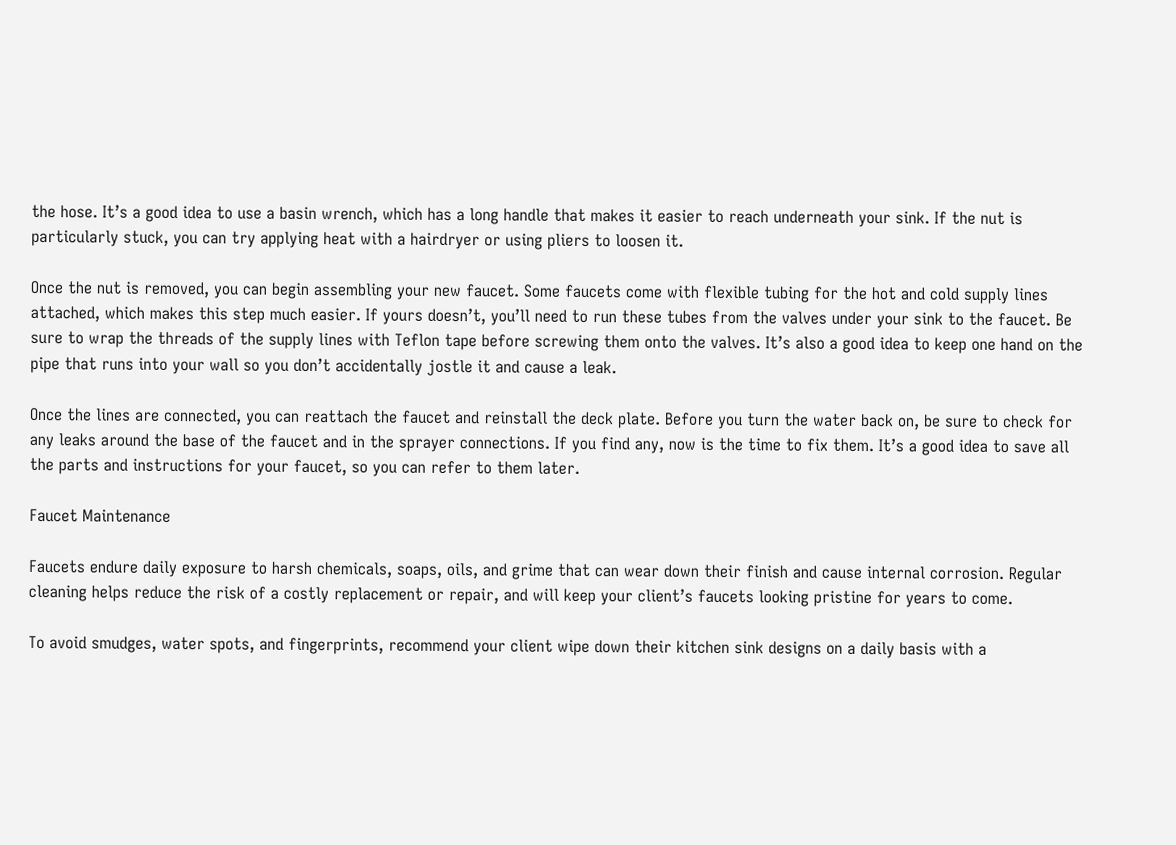the hose. It’s a good idea to use a basin wrench, which has a long handle that makes it easier to reach underneath your sink. If the nut is particularly stuck, you can try applying heat with a hairdryer or using pliers to loosen it.

Once the nut is removed, you can begin assembling your new faucet. Some faucets come with flexible tubing for the hot and cold supply lines attached, which makes this step much easier. If yours doesn’t, you’ll need to run these tubes from the valves under your sink to the faucet. Be sure to wrap the threads of the supply lines with Teflon tape before screwing them onto the valves. It’s also a good idea to keep one hand on the pipe that runs into your wall so you don’t accidentally jostle it and cause a leak.

Once the lines are connected, you can reattach the faucet and reinstall the deck plate. Before you turn the water back on, be sure to check for any leaks around the base of the faucet and in the sprayer connections. If you find any, now is the time to fix them. It’s a good idea to save all the parts and instructions for your faucet, so you can refer to them later.

Faucet Maintenance

Faucets endure daily exposure to harsh chemicals, soaps, oils, and grime that can wear down their finish and cause internal corrosion. Regular cleaning helps reduce the risk of a costly replacement or repair, and will keep your client’s faucets looking pristine for years to come.

To avoid smudges, water spots, and fingerprints, recommend your client wipe down their kitchen sink designs on a daily basis with a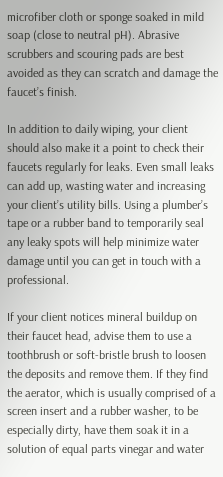microfiber cloth or sponge soaked in mild soap (close to neutral pH). Abrasive scrubbers and scouring pads are best avoided as they can scratch and damage the faucet’s finish.

In addition to daily wiping, your client should also make it a point to check their faucets regularly for leaks. Even small leaks can add up, wasting water and increasing your client’s utility bills. Using a plumber’s tape or a rubber band to temporarily seal any leaky spots will help minimize water damage until you can get in touch with a professional.

If your client notices mineral buildup on their faucet head, advise them to use a toothbrush or soft-bristle brush to loosen the deposits and remove them. If they find the aerator, which is usually comprised of a screen insert and a rubber washer, to be especially dirty, have them soak it in a solution of equal parts vinegar and water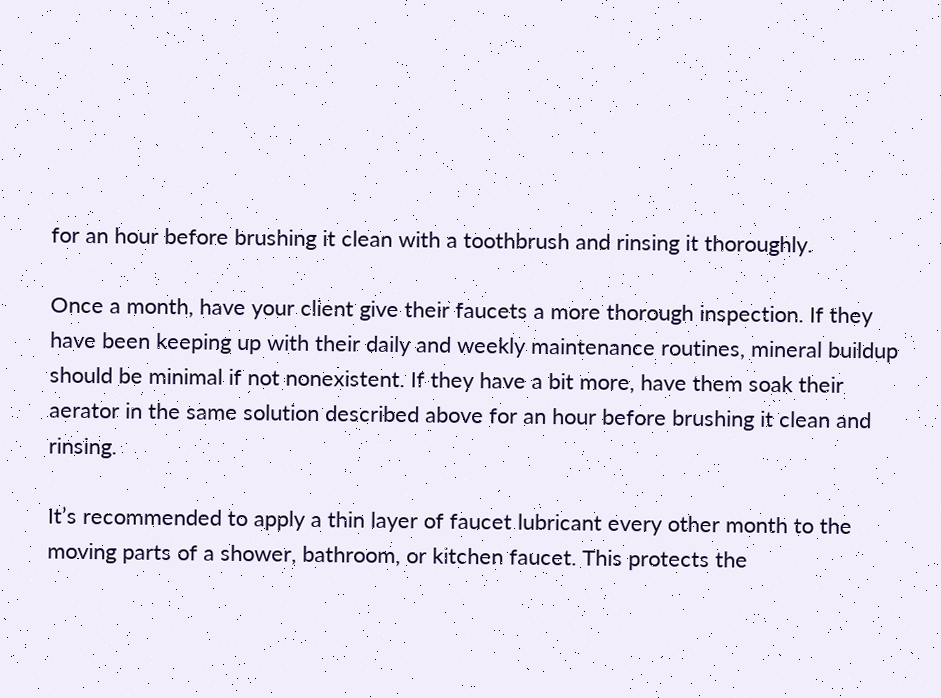for an hour before brushing it clean with a toothbrush and rinsing it thoroughly.

Once a month, have your client give their faucets a more thorough inspection. If they have been keeping up with their daily and weekly maintenance routines, mineral buildup should be minimal if not nonexistent. If they have a bit more, have them soak their aerator in the same solution described above for an hour before brushing it clean and rinsing.

It’s recommended to apply a thin layer of faucet lubricant every other month to the moving parts of a shower, bathroom, or kitchen faucet. This protects the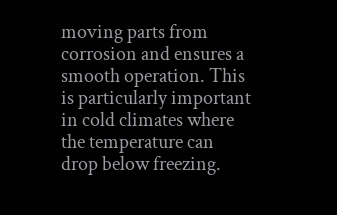moving parts from corrosion and ensures a smooth operation. This is particularly important in cold climates where the temperature can drop below freezing.